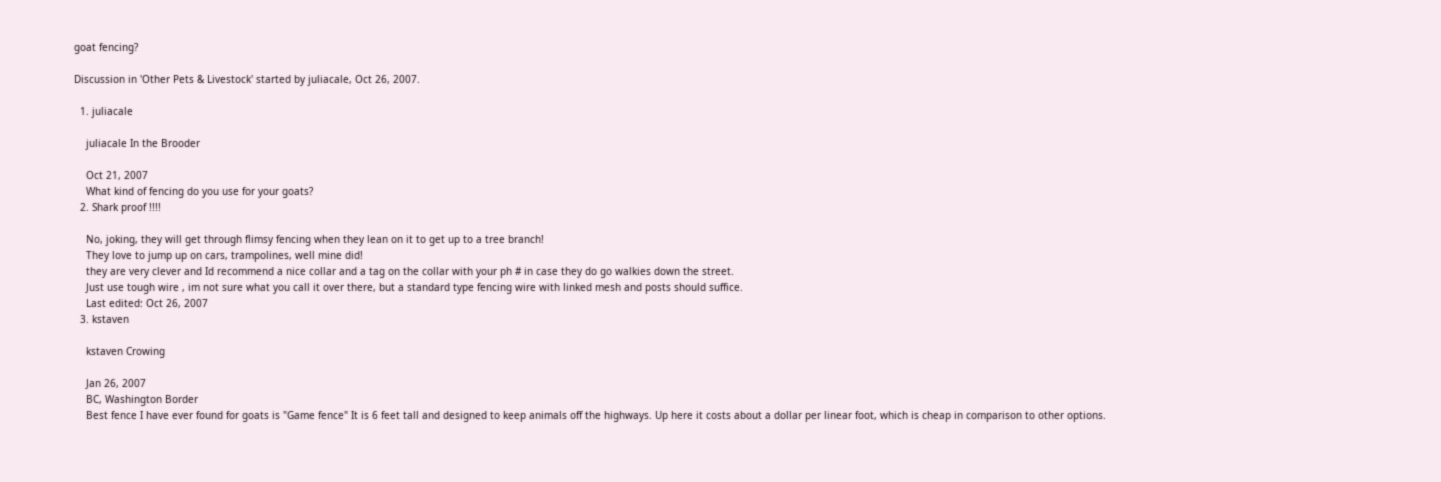goat fencing?

Discussion in 'Other Pets & Livestock' started by juliacale, Oct 26, 2007.

  1. juliacale

    juliacale In the Brooder

    Oct 21, 2007
    What kind of fencing do you use for your goats?
  2. Shark proof !!!!

    No, joking, they will get through flimsy fencing when they lean on it to get up to a tree branch!
    They love to jump up on cars, trampolines, well mine did!
    they are very clever and Id recommend a nice collar and a tag on the collar with your ph # in case they do go walkies down the street.
    Just use tough wire , im not sure what you call it over there, but a standard type fencing wire with linked mesh and posts should suffice.
    Last edited: Oct 26, 2007
  3. kstaven

    kstaven Crowing

    Jan 26, 2007
    BC, Washington Border
    Best fence I have ever found for goats is "Game fence" It is 6 feet tall and designed to keep animals off the highways. Up here it costs about a dollar per linear foot, which is cheap in comparison to other options.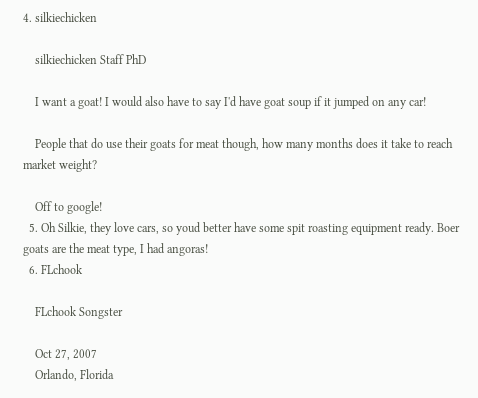4. silkiechicken

    silkiechicken Staff PhD

    I want a goat! I would also have to say I'd have goat soup if it jumped on any car!

    People that do use their goats for meat though, how many months does it take to reach market weight?

    Off to google!
  5. Oh Silkie, they love cars, so youd better have some spit roasting equipment ready. Boer goats are the meat type, I had angoras!
  6. FLchook

    FLchook Songster

    Oct 27, 2007
    Orlando, Florida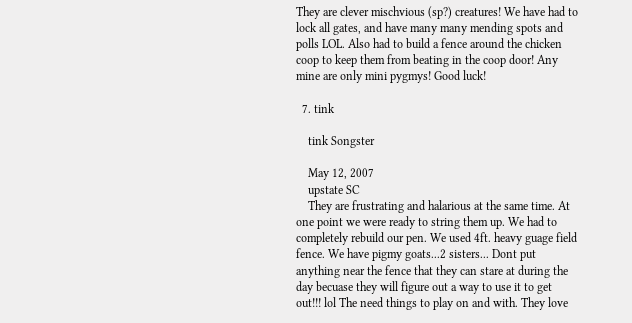They are clever mischvious (sp?) creatures! We have had to lock all gates, and have many many mending spots and polls LOL. Also had to build a fence around the chicken coop to keep them from beating in the coop door! Any mine are only mini pygmys! Good luck!

  7. tink

    tink Songster

    May 12, 2007
    upstate SC
    They are frustrating and halarious at the same time. At one point we were ready to string them up. We had to completely rebuild our pen. We used 4ft. heavy guage field fence. We have pigmy goats...2 sisters... Dont put anything near the fence that they can stare at during the day becuase they will figure out a way to use it to get out!!! lol The need things to play on and with. They love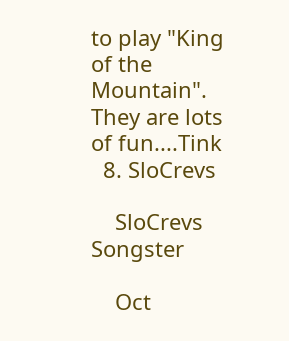to play "King of the Mountain". They are lots of fun....Tink
  8. SloCrevs

    SloCrevs Songster

    Oct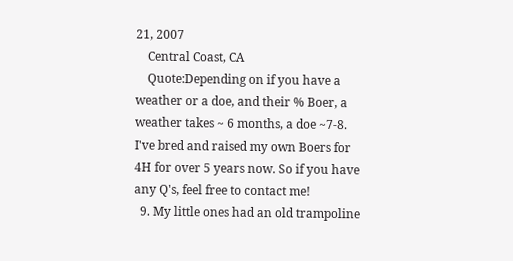21, 2007
    Central Coast, CA
    Quote:Depending on if you have a weather or a doe, and their % Boer, a weather takes ~ 6 months, a doe ~7-8. I've bred and raised my own Boers for 4H for over 5 years now. So if you have any Q's, feel free to contact me!
  9. My little ones had an old trampoline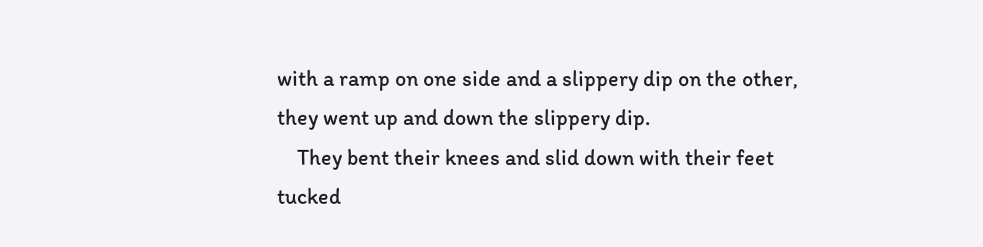with a ramp on one side and a slippery dip on the other, they went up and down the slippery dip.
    They bent their knees and slid down with their feet tucked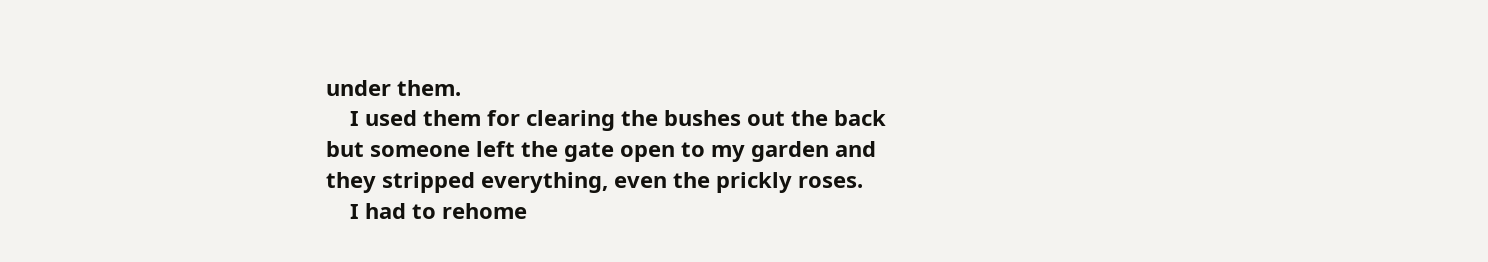under them.
    I used them for clearing the bushes out the back but someone left the gate open to my garden and they stripped everything, even the prickly roses.
    I had to rehome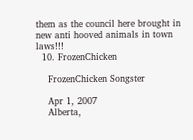them as the council here brought in new anti hooved animals in town laws!!!
  10. FrozenChicken

    FrozenChicken Songster

    Apr 1, 2007
    Alberta,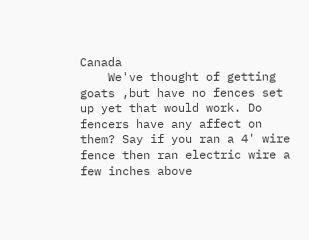Canada
    We've thought of getting goats ,but have no fences set up yet that would work. Do fencers have any affect on them? Say if you ran a 4' wire fence then ran electric wire a few inches above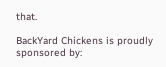that.

BackYard Chickens is proudly sponsored by: